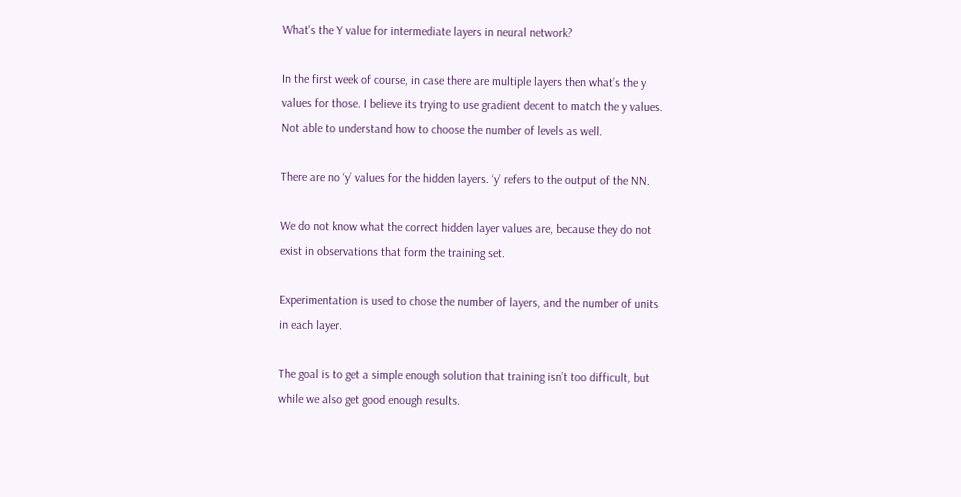What's the Y value for intermediate layers in neural network?

In the first week of course, in case there are multiple layers then what’s the y values for those. I believe its trying to use gradient decent to match the y values. Not able to understand how to choose the number of levels as well.

There are no ‘y’ values for the hidden layers. ‘y’ refers to the output of the NN.

We do not know what the correct hidden layer values are, because they do not exist in observations that form the training set.

Experimentation is used to chose the number of layers, and the number of units in each layer.

The goal is to get a simple enough solution that training isn’t too difficult, but while we also get good enough results.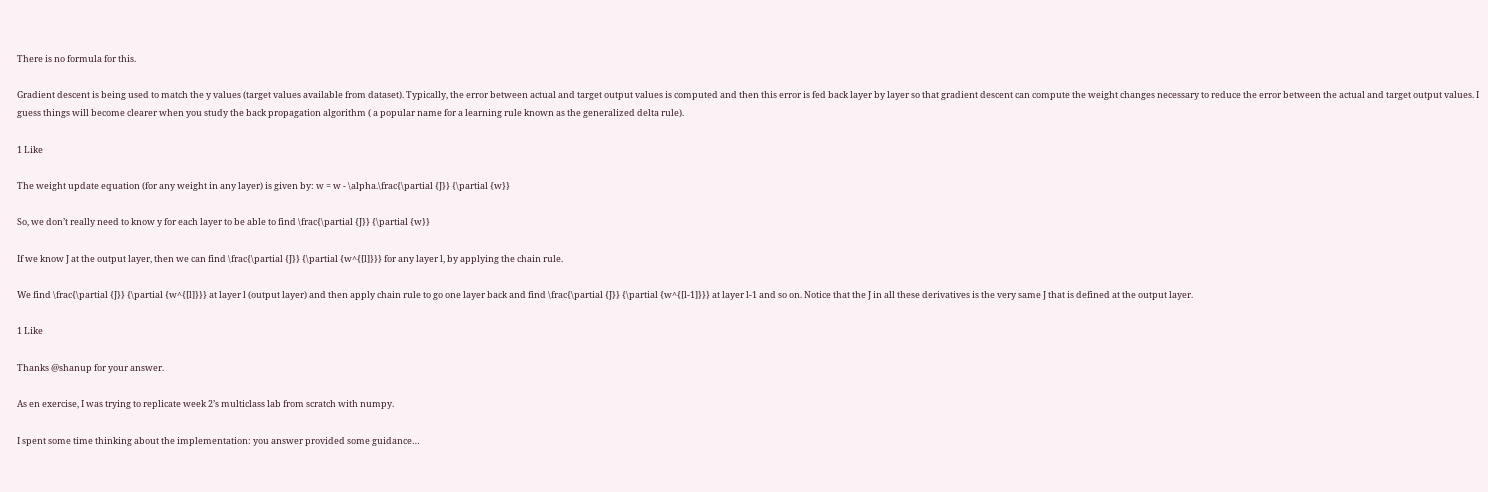There is no formula for this.

Gradient descent is being used to match the y values (target values available from dataset). Typically, the error between actual and target output values is computed and then this error is fed back layer by layer so that gradient descent can compute the weight changes necessary to reduce the error between the actual and target output values. I guess things will become clearer when you study the back propagation algorithm ( a popular name for a learning rule known as the generalized delta rule).

1 Like

The weight update equation (for any weight in any layer) is given by: w = w - \alpha.\frac{\partial {J}} {\partial {w}}

So, we don’t really need to know y for each layer to be able to find \frac{\partial {J}} {\partial {w}}

If we know J at the output layer, then we can find \frac{\partial {J}} {\partial {w^{[l]}}} for any layer l, by applying the chain rule.

We find \frac{\partial {J}} {\partial {w^{[l]}}} at layer l (output layer) and then apply chain rule to go one layer back and find \frac{\partial {J}} {\partial {w^{[l-1]}}} at layer l-1 and so on. Notice that the J in all these derivatives is the very same J that is defined at the output layer.

1 Like

Thanks @shanup for your answer.

As en exercise, I was trying to replicate week 2’s multiclass lab from scratch with numpy.

I spent some time thinking about the implementation: you answer provided some guidance…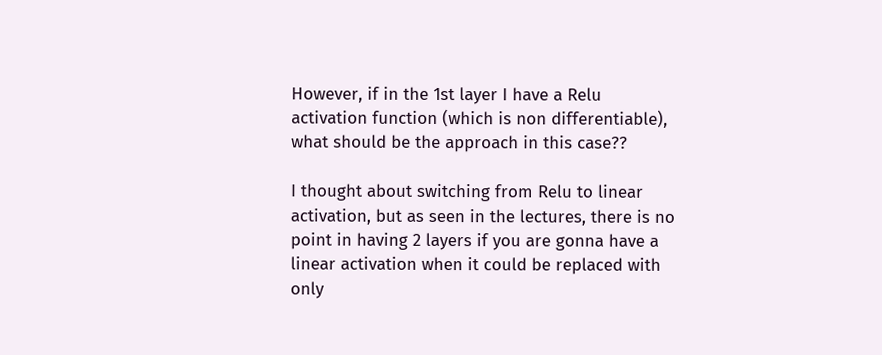However, if in the 1st layer I have a Relu activation function (which is non differentiable), what should be the approach in this case??

I thought about switching from Relu to linear activation, but as seen in the lectures, there is no point in having 2 layers if you are gonna have a linear activation when it could be replaced with only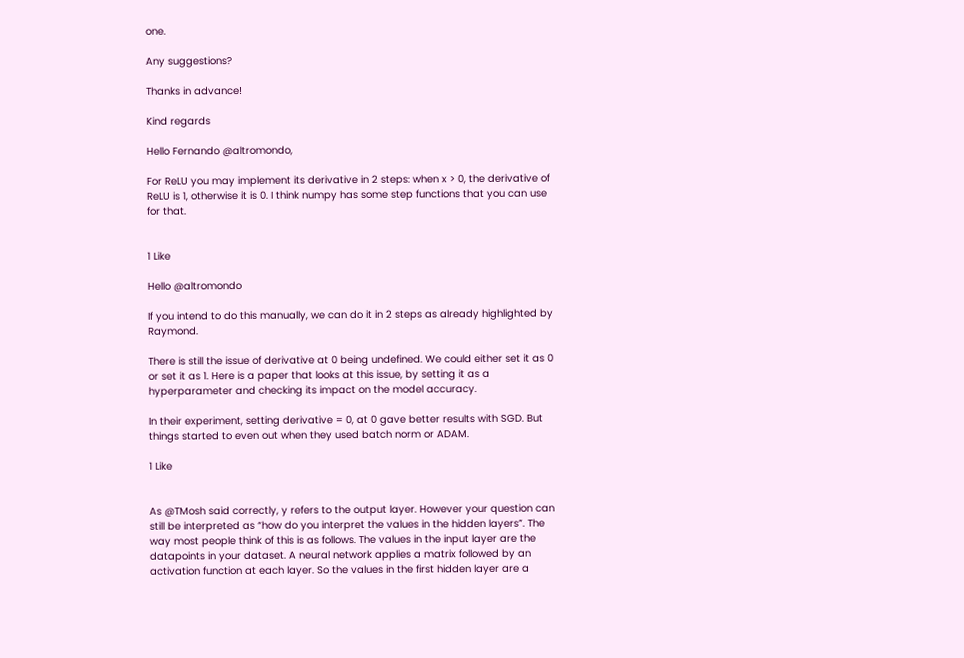one.

Any suggestions?

Thanks in advance!

Kind regards

Hello Fernando @altromondo,

For ReLU you may implement its derivative in 2 steps: when x > 0, the derivative of ReLU is 1, otherwise it is 0. I think numpy has some step functions that you can use for that.


1 Like

Hello @altromondo

If you intend to do this manually, we can do it in 2 steps as already highlighted by Raymond.

There is still the issue of derivative at 0 being undefined. We could either set it as 0 or set it as 1. Here is a paper that looks at this issue, by setting it as a hyperparameter and checking its impact on the model accuracy.

In their experiment, setting derivative = 0, at 0 gave better results with SGD. But things started to even out when they used batch norm or ADAM.

1 Like


As @TMosh said correctly, y refers to the output layer. However your question can still be interpreted as “how do you interpret the values in the hidden layers”. The way most people think of this is as follows. The values in the input layer are the datapoints in your dataset. A neural network applies a matrix followed by an activation function at each layer. So the values in the first hidden layer are a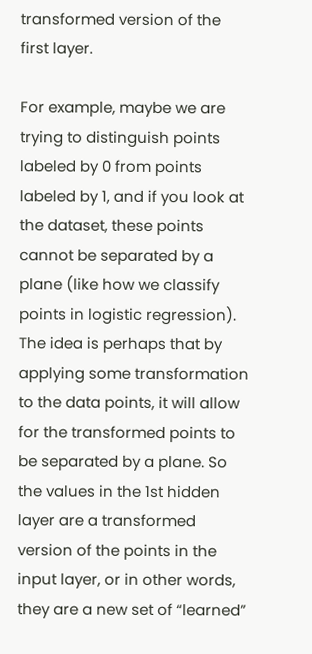transformed version of the first layer.

For example, maybe we are trying to distinguish points labeled by 0 from points labeled by 1, and if you look at the dataset, these points cannot be separated by a plane (like how we classify points in logistic regression). The idea is perhaps that by applying some transformation to the data points, it will allow for the transformed points to be separated by a plane. So the values in the 1st hidden layer are a transformed version of the points in the input layer, or in other words, they are a new set of “learned”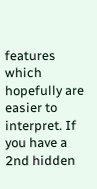features which hopefully are easier to interpret. If you have a 2nd hidden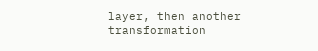layer, then another transformation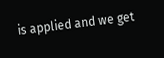is applied and we get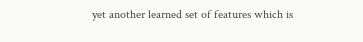yet another learned set of features which is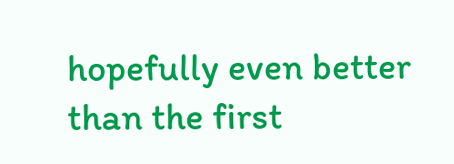hopefully even better than the first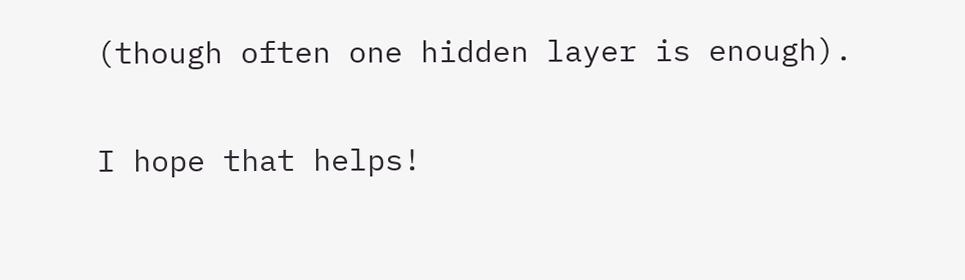(though often one hidden layer is enough).

I hope that helps!